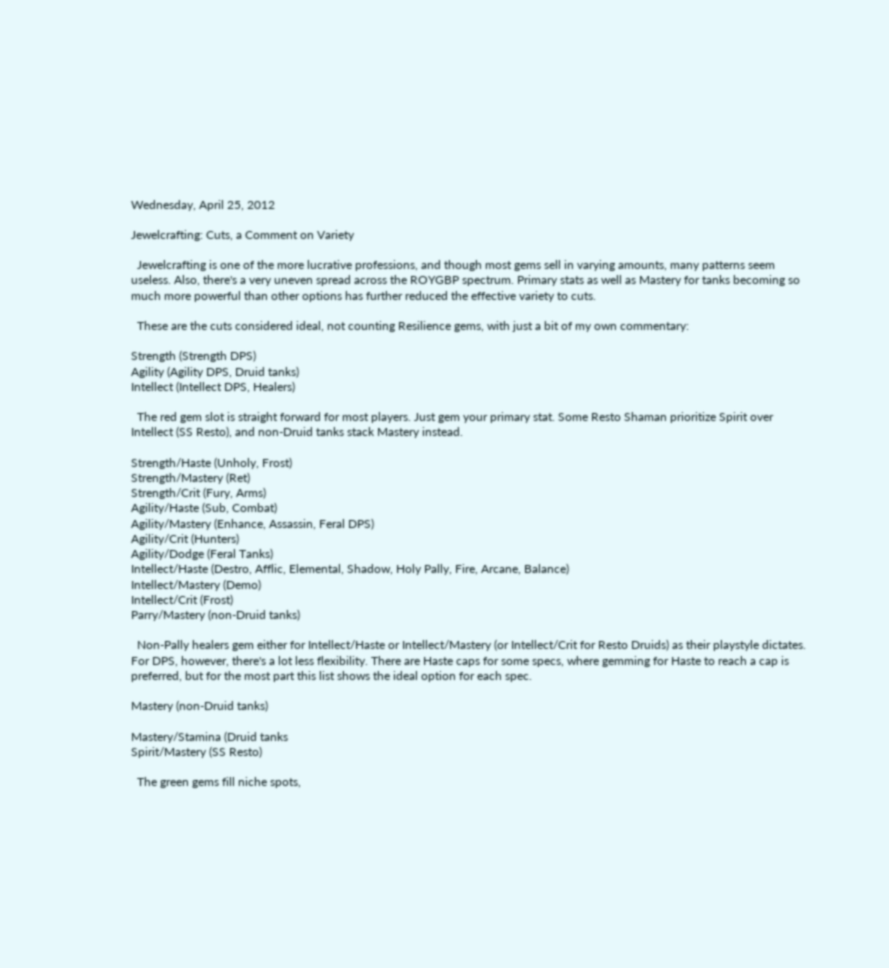Wednesday, April 25, 2012

Jewelcrafting: Cuts, a Comment on Variety

  Jewelcrafting is one of the more lucrative professions, and though most gems sell in varying amounts, many patterns seem useless. Also, there's a very uneven spread across the ROYGBP spectrum. Primary stats as well as Mastery for tanks becoming so much more powerful than other options has further reduced the effective variety to cuts.

  These are the cuts considered ideal, not counting Resilience gems, with just a bit of my own commentary:

Strength (Strength DPS)
Agility (Agility DPS, Druid tanks)
Intellect (Intellect DPS, Healers)

  The red gem slot is straight forward for most players. Just gem your primary stat. Some Resto Shaman prioritize Spirit over Intellect (SS Resto), and non-Druid tanks stack Mastery instead.

Strength/Haste (Unholy, Frost)
Strength/Mastery (Ret)
Strength/Crit (Fury, Arms)
Agility/Haste (Sub, Combat)
Agility/Mastery (Enhance, Assassin, Feral DPS)
Agility/Crit (Hunters)
Agility/Dodge (Feral Tanks)
Intellect/Haste (Destro, Afflic, Elemental, Shadow, Holy Pally, Fire, Arcane, Balance)
Intellect/Mastery (Demo)
Intellect/Crit (Frost)
Parry/Mastery (non-Druid tanks)

  Non-Pally healers gem either for Intellect/Haste or Intellect/Mastery (or Intellect/Crit for Resto Druids) as their playstyle dictates. For DPS, however, there's a lot less flexibility. There are Haste caps for some specs, where gemming for Haste to reach a cap is preferred, but for the most part this list shows the ideal option for each spec.

Mastery (non-Druid tanks)

Mastery/Stamina (Druid tanks
Spirit/Mastery (SS Resto)

  The green gems fill niche spots,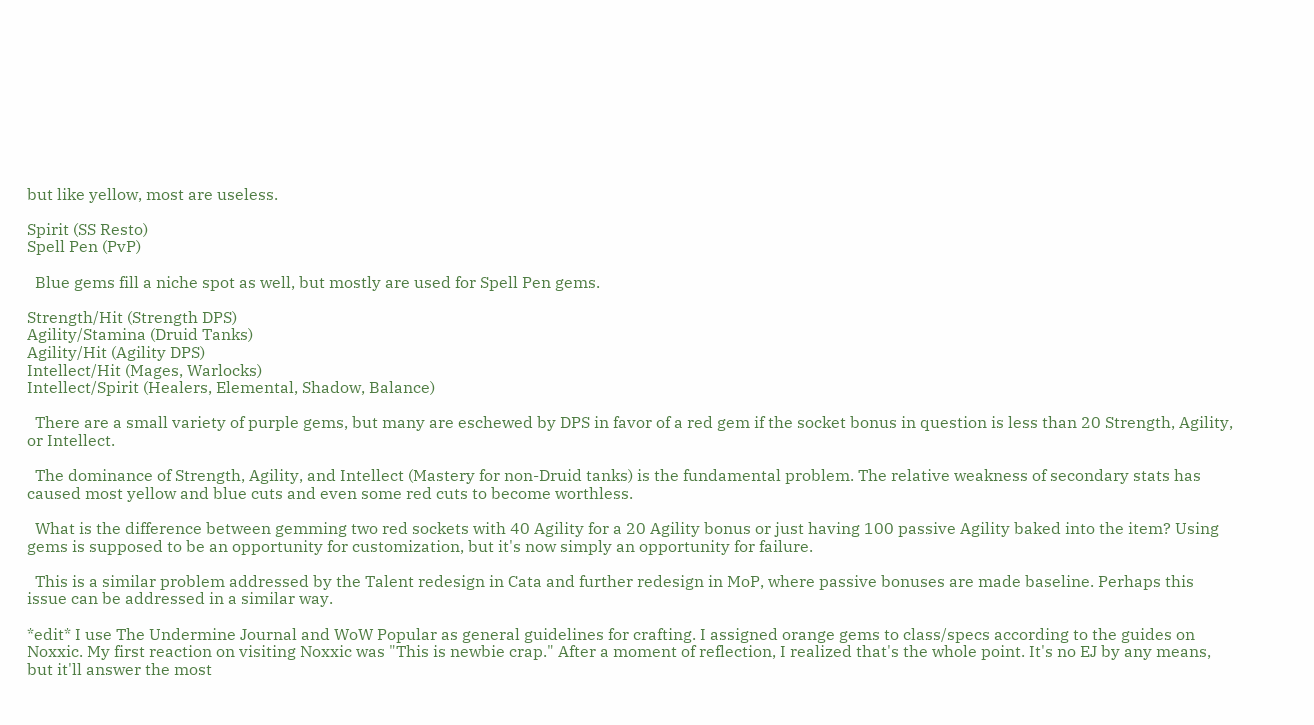but like yellow, most are useless.

Spirit (SS Resto)
Spell Pen (PvP)

  Blue gems fill a niche spot as well, but mostly are used for Spell Pen gems.

Strength/Hit (Strength DPS)
Agility/Stamina (Druid Tanks)
Agility/Hit (Agility DPS)
Intellect/Hit (Mages, Warlocks)
Intellect/Spirit (Healers, Elemental, Shadow, Balance)

  There are a small variety of purple gems, but many are eschewed by DPS in favor of a red gem if the socket bonus in question is less than 20 Strength, Agility, or Intellect.

  The dominance of Strength, Agility, and Intellect (Mastery for non-Druid tanks) is the fundamental problem. The relative weakness of secondary stats has caused most yellow and blue cuts and even some red cuts to become worthless.

  What is the difference between gemming two red sockets with 40 Agility for a 20 Agility bonus or just having 100 passive Agility baked into the item? Using gems is supposed to be an opportunity for customization, but it's now simply an opportunity for failure.

  This is a similar problem addressed by the Talent redesign in Cata and further redesign in MoP, where passive bonuses are made baseline. Perhaps this issue can be addressed in a similar way.

*edit* I use The Undermine Journal and WoW Popular as general guidelines for crafting. I assigned orange gems to class/specs according to the guides on Noxxic. My first reaction on visiting Noxxic was "This is newbie crap." After a moment of reflection, I realized that's the whole point. It's no EJ by any means, but it'll answer the most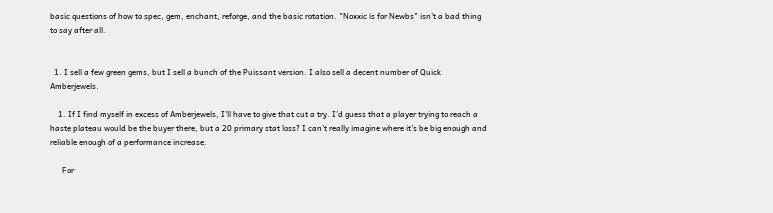basic questions of how to spec, gem, enchant, reforge, and the basic rotation. "Noxxic is for Newbs" isn't a bad thing to say after all.


  1. I sell a few green gems, but I sell a bunch of the Puissant version. I also sell a decent number of Quick Amberjewels.

    1. If I find myself in excess of Amberjewels, I'll have to give that cut a try. I'd guess that a player trying to reach a haste plateau would be the buyer there, but a 20 primary stat loss? I can't really imagine where it's be big enough and reliable enough of a performance increase.

      For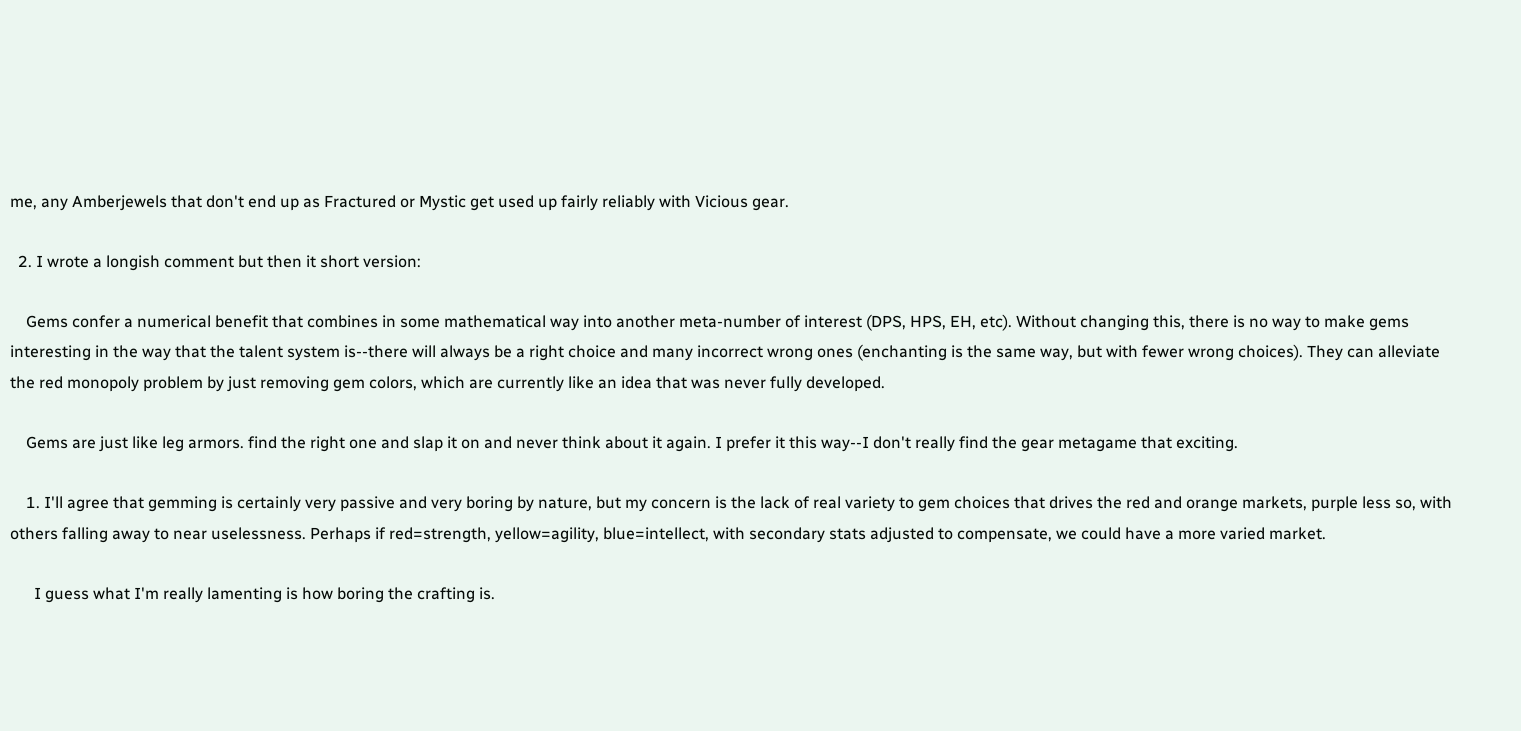me, any Amberjewels that don't end up as Fractured or Mystic get used up fairly reliably with Vicious gear.

  2. I wrote a longish comment but then it short version:

    Gems confer a numerical benefit that combines in some mathematical way into another meta-number of interest (DPS, HPS, EH, etc). Without changing this, there is no way to make gems interesting in the way that the talent system is--there will always be a right choice and many incorrect wrong ones (enchanting is the same way, but with fewer wrong choices). They can alleviate the red monopoly problem by just removing gem colors, which are currently like an idea that was never fully developed.

    Gems are just like leg armors. find the right one and slap it on and never think about it again. I prefer it this way--I don't really find the gear metagame that exciting.

    1. I'll agree that gemming is certainly very passive and very boring by nature, but my concern is the lack of real variety to gem choices that drives the red and orange markets, purple less so, with others falling away to near uselessness. Perhaps if red=strength, yellow=agility, blue=intellect, with secondary stats adjusted to compensate, we could have a more varied market.

      I guess what I'm really lamenting is how boring the crafting is.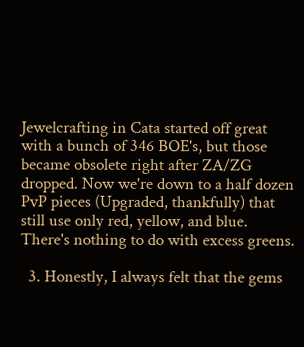Jewelcrafting in Cata started off great with a bunch of 346 BOE's, but those became obsolete right after ZA/ZG dropped. Now we're down to a half dozen PvP pieces (Upgraded, thankfully) that still use only red, yellow, and blue. There's nothing to do with excess greens.

  3. Honestly, I always felt that the gems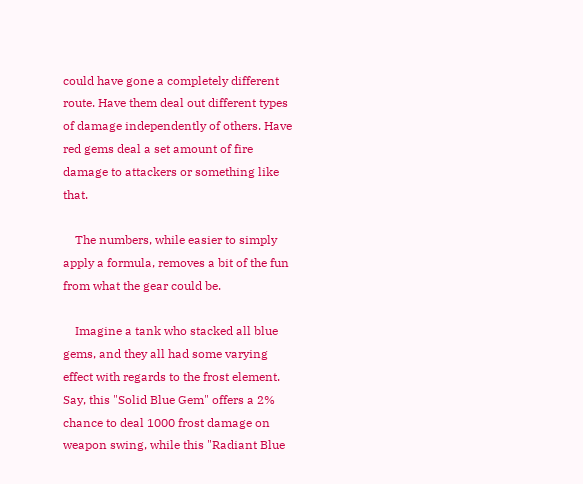could have gone a completely different route. Have them deal out different types of damage independently of others. Have red gems deal a set amount of fire damage to attackers or something like that.

    The numbers, while easier to simply apply a formula, removes a bit of the fun from what the gear could be.

    Imagine a tank who stacked all blue gems, and they all had some varying effect with regards to the frost element. Say, this "Solid Blue Gem" offers a 2% chance to deal 1000 frost damage on weapon swing, while this "Radiant Blue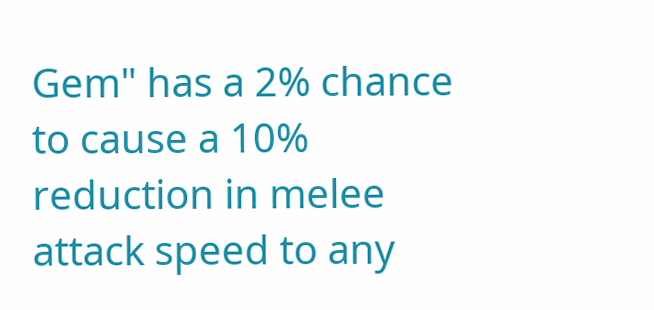Gem" has a 2% chance to cause a 10% reduction in melee attack speed to any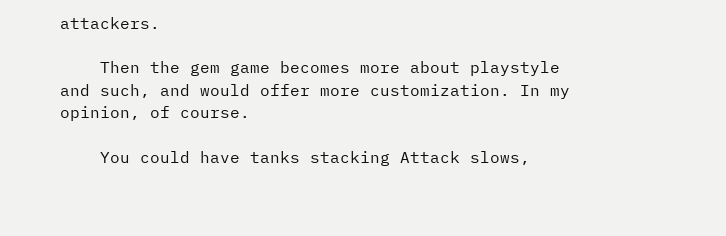attackers.

    Then the gem game becomes more about playstyle and such, and would offer more customization. In my opinion, of course.

    You could have tanks stacking Attack slows,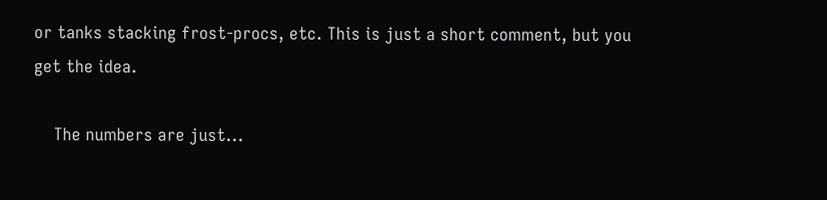or tanks stacking frost-procs, etc. This is just a short comment, but you get the idea.

    The numbers are just...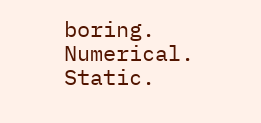boring. Numerical. Static.